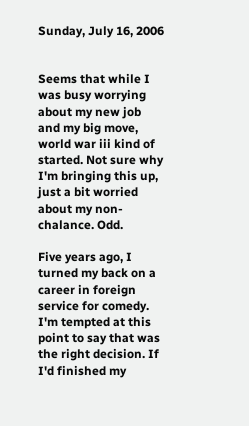Sunday, July 16, 2006


Seems that while I was busy worrying about my new job and my big move, world war iii kind of started. Not sure why I'm bringing this up, just a bit worried about my non-chalance. Odd.

Five years ago, I turned my back on a career in foreign service for comedy. I'm tempted at this point to say that was the right decision. If I'd finished my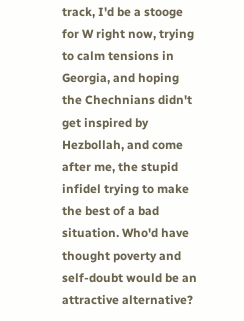track, I'd be a stooge for W right now, trying to calm tensions in Georgia, and hoping the Chechnians didn't get inspired by Hezbollah, and come after me, the stupid infidel trying to make the best of a bad situation. Who'd have thought poverty and self-doubt would be an attractive alternative?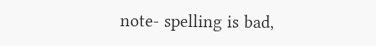note- spelling is bad,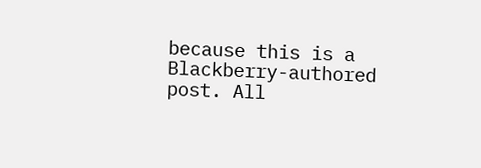because this is a Blackberry-authored post. All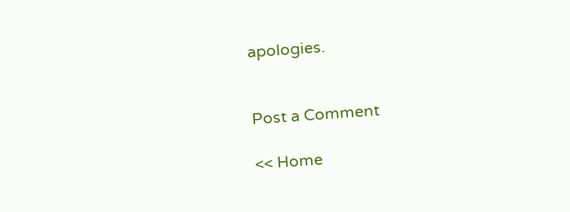apologies.


Post a Comment

<< Home